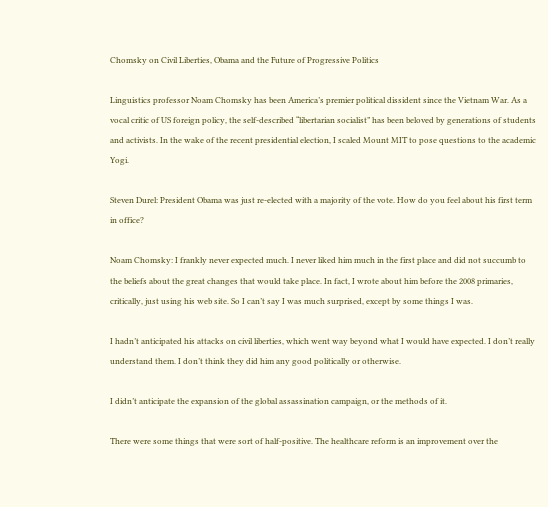Chomsky on Civil Liberties, Obama and the Future of Progressive Politics

Linguistics professor Noam Chomsky has been America’s premier political dissident since the Vietnam War. As a vocal critic of US foreign policy, the self-described “libertarian socialist” has been beloved by generations of students and activists. In the wake of the recent presidential election, I scaled Mount MIT to pose questions to the academic Yogi.

Steven Durel: President Obama was just re-elected with a majority of the vote. How do you feel about his first term in office?

Noam Chomsky: I frankly never expected much. I never liked him much in the first place and did not succumb to the beliefs about the great changes that would take place. In fact, I wrote about him before the 2008 primaries, critically, just using his web site. So I can’t say I was much surprised, except by some things I was.

I hadn’t anticipated his attacks on civil liberties, which went way beyond what I would have expected. I don’t really understand them. I don’t think they did him any good politically or otherwise.

I didn’t anticipate the expansion of the global assassination campaign, or the methods of it.

There were some things that were sort of half-positive. The healthcare reform is an improvement over the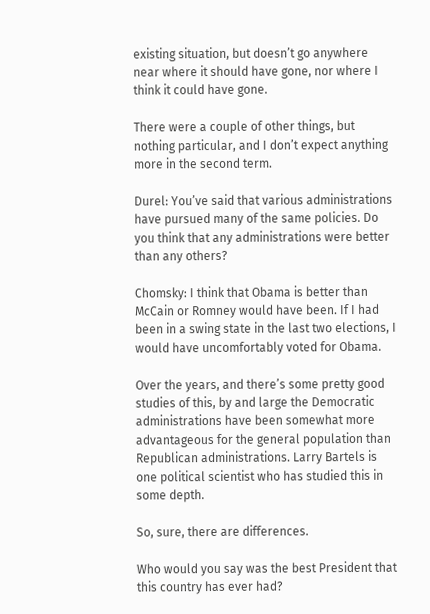existing situation, but doesn’t go anywhere near where it should have gone, nor where I think it could have gone.

There were a couple of other things, but nothing particular, and I don’t expect anything more in the second term.

Durel: You’ve said that various administrations have pursued many of the same policies. Do you think that any administrations were better than any others?

Chomsky: I think that Obama is better than McCain or Romney would have been. If I had been in a swing state in the last two elections, I would have uncomfortably voted for Obama.

Over the years, and there’s some pretty good studies of this, by and large the Democratic administrations have been somewhat more advantageous for the general population than Republican administrations. Larry Bartels is one political scientist who has studied this in some depth.

So, sure, there are differences.

Who would you say was the best President that this country has ever had?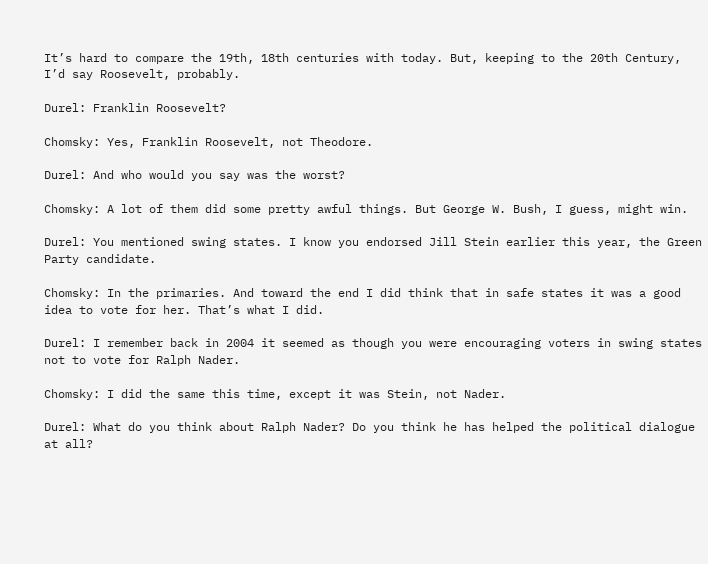It’s hard to compare the 19th, 18th centuries with today. But, keeping to the 20th Century, I’d say Roosevelt, probably.

Durel: Franklin Roosevelt?

Chomsky: Yes, Franklin Roosevelt, not Theodore.

Durel: And who would you say was the worst?

Chomsky: A lot of them did some pretty awful things. But George W. Bush, I guess, might win.

Durel: You mentioned swing states. I know you endorsed Jill Stein earlier this year, the Green Party candidate.

Chomsky: In the primaries. And toward the end I did think that in safe states it was a good idea to vote for her. That’s what I did.

Durel: I remember back in 2004 it seemed as though you were encouraging voters in swing states not to vote for Ralph Nader.

Chomsky: I did the same this time, except it was Stein, not Nader.

Durel: What do you think about Ralph Nader? Do you think he has helped the political dialogue at all?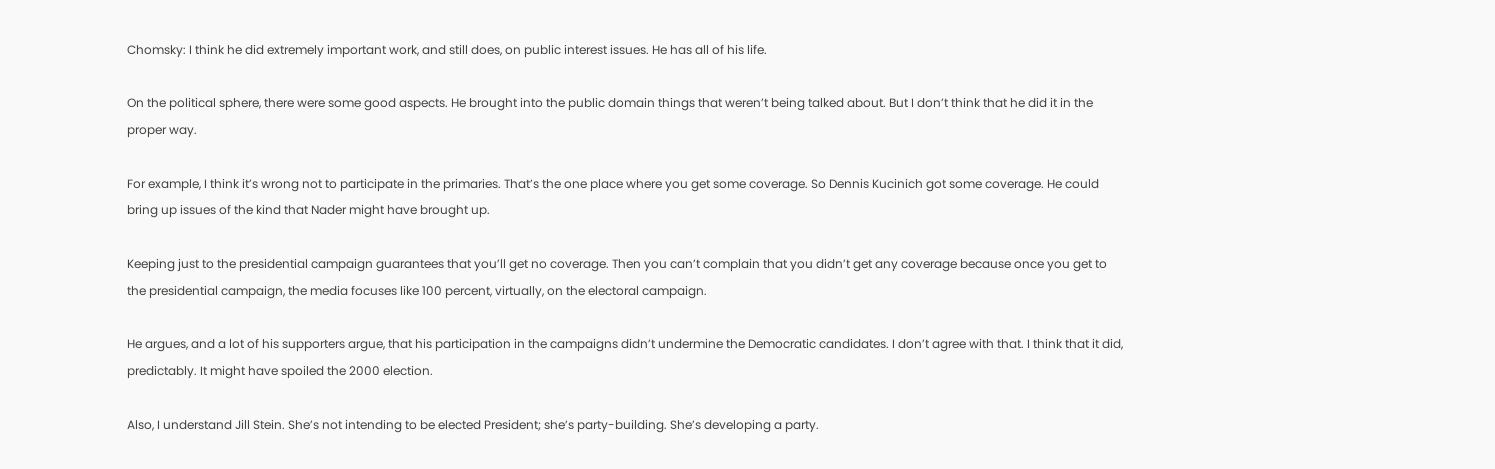Chomsky: I think he did extremely important work, and still does, on public interest issues. He has all of his life.

On the political sphere, there were some good aspects. He brought into the public domain things that weren’t being talked about. But I don’t think that he did it in the proper way.

For example, I think it’s wrong not to participate in the primaries. That’s the one place where you get some coverage. So Dennis Kucinich got some coverage. He could bring up issues of the kind that Nader might have brought up.

Keeping just to the presidential campaign guarantees that you’ll get no coverage. Then you can’t complain that you didn’t get any coverage because once you get to the presidential campaign, the media focuses like 100 percent, virtually, on the electoral campaign.

He argues, and a lot of his supporters argue, that his participation in the campaigns didn’t undermine the Democratic candidates. I don’t agree with that. I think that it did, predictably. It might have spoiled the 2000 election.

Also, I understand Jill Stein. She’s not intending to be elected President; she’s party-building. She’s developing a party.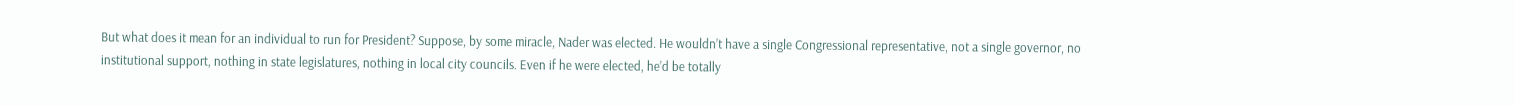But what does it mean for an individual to run for President? Suppose, by some miracle, Nader was elected. He wouldn’t have a single Congressional representative, not a single governor, no institutional support, nothing in state legislatures, nothing in local city councils. Even if he were elected, he’d be totally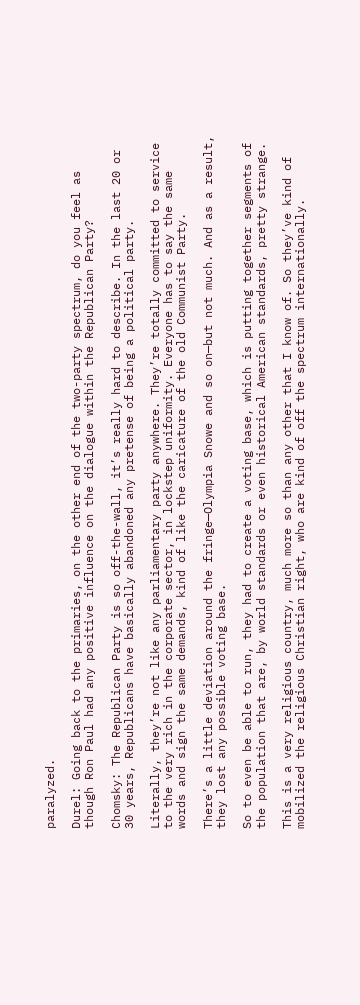paralyzed.

Durel: Going back to the primaries, on the other end of the two-party spectrum, do you feel as though Ron Paul had any positive influence on the dialogue within the Republican Party?

Chomsky: The Republican Party is so off-the-wall, it’s really hard to describe. In the last 20 or 30 years, Republicans have basically abandoned any pretense of being a political party.

Literally, they’re not like any parliamentary party anywhere. They’re totally committed to service to the very rich in the corporate sector, in lockstep uniformity. Everyone has to say the same words and sign the same demands, kind of like the caricature of the old Communist Party.

There’s a little deviation around the fringe—Olympia Snowe and so on—but not much. And as a result, they lost any possible voting base.

So to even be able to run, they had to create a voting base, which is putting together segments of the population that are, by world standards or even historical American standards, pretty strange.

This is a very religious country, much more so than any other that I know of. So they’ve kind of mobilized the religious Christian right, who are kind of off the spectrum internationally.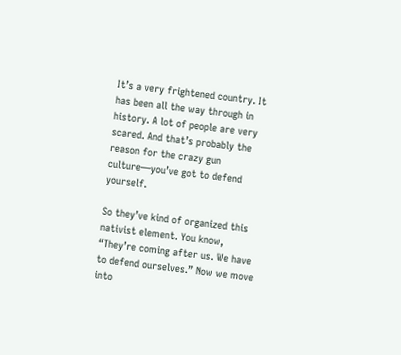It’s a very frightened country. It has been all the way through in history. A lot of people are very scared. And that’s probably the reason for the crazy gun culture—you’ve got to defend yourself.

So they’ve kind of organized this nativist element. You know, “They’re coming after us. We have to defend ourselves.” Now we move into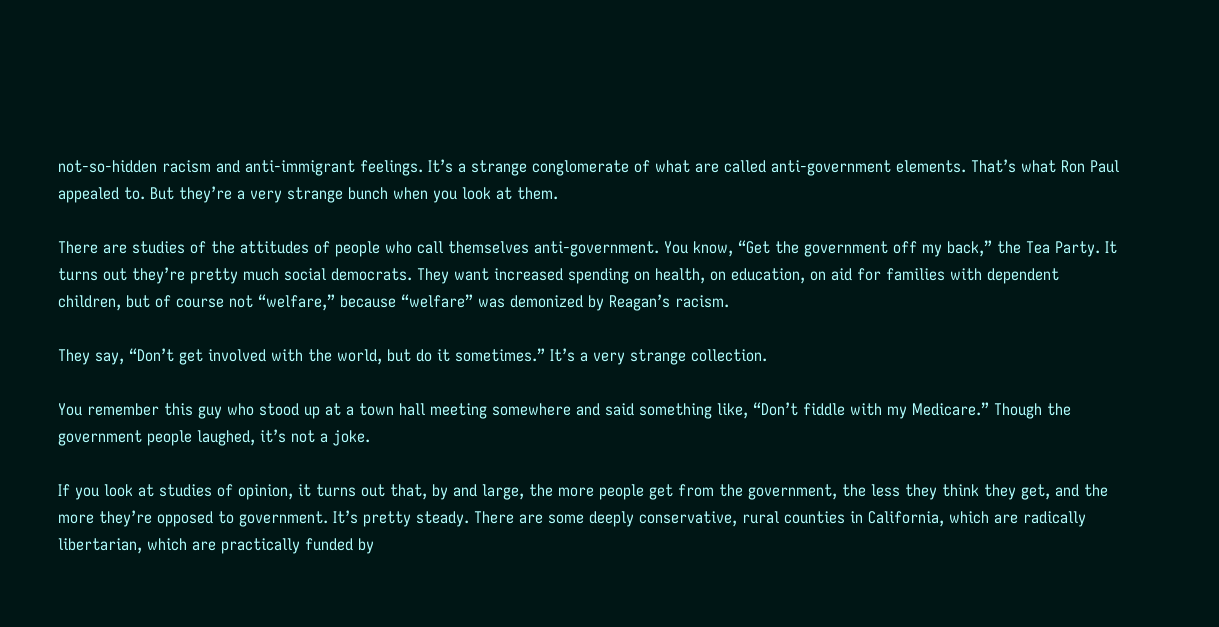not-so-hidden racism and anti-immigrant feelings. It’s a strange conglomerate of what are called anti-government elements. That’s what Ron Paul appealed to. But they’re a very strange bunch when you look at them.

There are studies of the attitudes of people who call themselves anti-government. You know, “Get the government off my back,” the Tea Party. It turns out they’re pretty much social democrats. They want increased spending on health, on education, on aid for families with dependent children, but of course not “welfare,” because “welfare” was demonized by Reagan’s racism.

They say, “Don’t get involved with the world, but do it sometimes.” It’s a very strange collection.

You remember this guy who stood up at a town hall meeting somewhere and said something like, “Don’t fiddle with my Medicare.” Though the government people laughed, it’s not a joke.

If you look at studies of opinion, it turns out that, by and large, the more people get from the government, the less they think they get, and the more they’re opposed to government. It’s pretty steady. There are some deeply conservative, rural counties in California, which are radically libertarian, which are practically funded by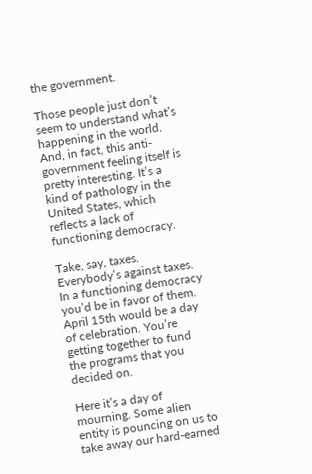the government.

Those people just don’t seem to understand what’s happening in the world. And, in fact, this anti-government feeling itself is pretty interesting. It’s a kind of pathology in the United States, which reflects a lack of functioning democracy.

Take, say, taxes. Everybody’s against taxes. In a functioning democracy you’d be in favor of them. April 15th would be a day of celebration. You’re getting together to fund the programs that you decided on.

Here it’s a day of mourning. Some alien entity is pouncing on us to take away our hard-earned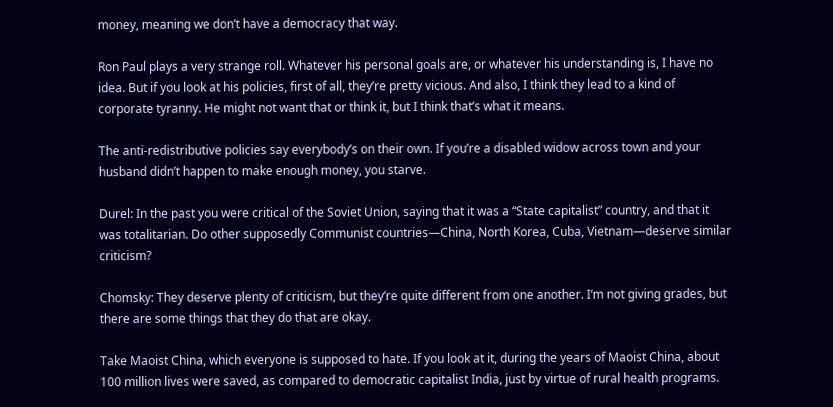money, meaning we don’t have a democracy that way.

Ron Paul plays a very strange roll. Whatever his personal goals are, or whatever his understanding is, I have no idea. But if you look at his policies, first of all, they’re pretty vicious. And also, I think they lead to a kind of corporate tyranny. He might not want that or think it, but I think that’s what it means.

The anti-redistributive policies say everybody’s on their own. If you’re a disabled widow across town and your husband didn’t happen to make enough money, you starve.

Durel: In the past you were critical of the Soviet Union, saying that it was a “State capitalist” country, and that it was totalitarian. Do other supposedly Communist countries—China, North Korea, Cuba, Vietnam—deserve similar criticism?

Chomsky: They deserve plenty of criticism, but they’re quite different from one another. I’m not giving grades, but there are some things that they do that are okay.

Take Maoist China, which everyone is supposed to hate. If you look at it, during the years of Maoist China, about 100 million lives were saved, as compared to democratic capitalist India, just by virtue of rural health programs.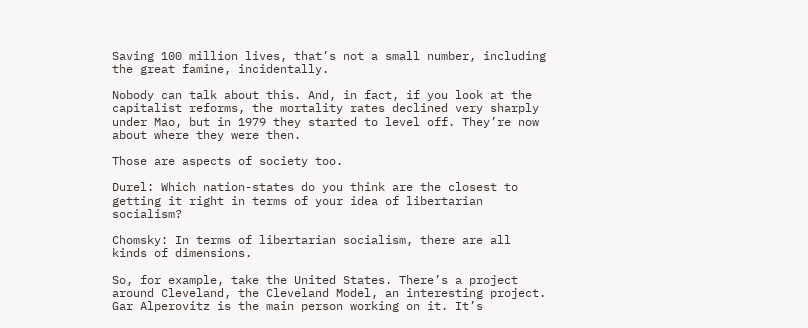Saving 100 million lives, that’s not a small number, including the great famine, incidentally.

Nobody can talk about this. And, in fact, if you look at the capitalist reforms, the mortality rates declined very sharply under Mao, but in 1979 they started to level off. They’re now about where they were then.

Those are aspects of society too.

Durel: Which nation-states do you think are the closest to getting it right in terms of your idea of libertarian socialism?

Chomsky: In terms of libertarian socialism, there are all kinds of dimensions.

So, for example, take the United States. There’s a project around Cleveland, the Cleveland Model, an interesting project. Gar Alperovitz is the main person working on it. It’s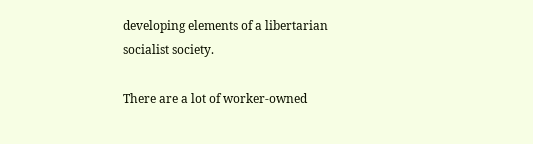developing elements of a libertarian socialist society.

There are a lot of worker-owned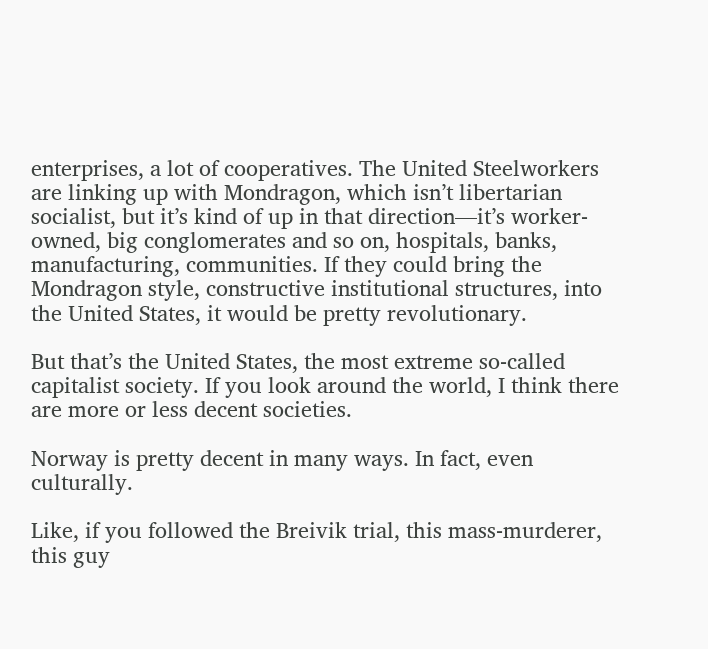enterprises, a lot of cooperatives. The United Steelworkers are linking up with Mondragon, which isn’t libertarian socialist, but it’s kind of up in that direction—it’s worker-owned, big conglomerates and so on, hospitals, banks, manufacturing, communities. If they could bring the Mondragon style, constructive institutional structures, into the United States, it would be pretty revolutionary.

But that’s the United States, the most extreme so-called capitalist society. If you look around the world, I think there are more or less decent societies.

Norway is pretty decent in many ways. In fact, even culturally.

Like, if you followed the Breivik trial, this mass-murderer, this guy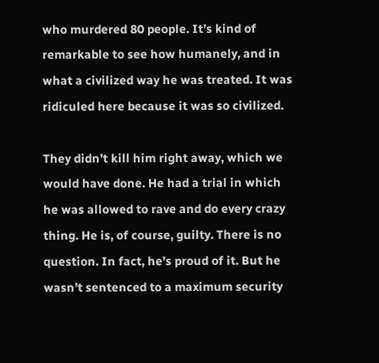who murdered 80 people. It’s kind of remarkable to see how humanely, and in what a civilized way he was treated. It was ridiculed here because it was so civilized.

They didn’t kill him right away, which we would have done. He had a trial in which he was allowed to rave and do every crazy thing. He is, of course, guilty. There is no question. In fact, he’s proud of it. But he wasn’t sentenced to a maximum security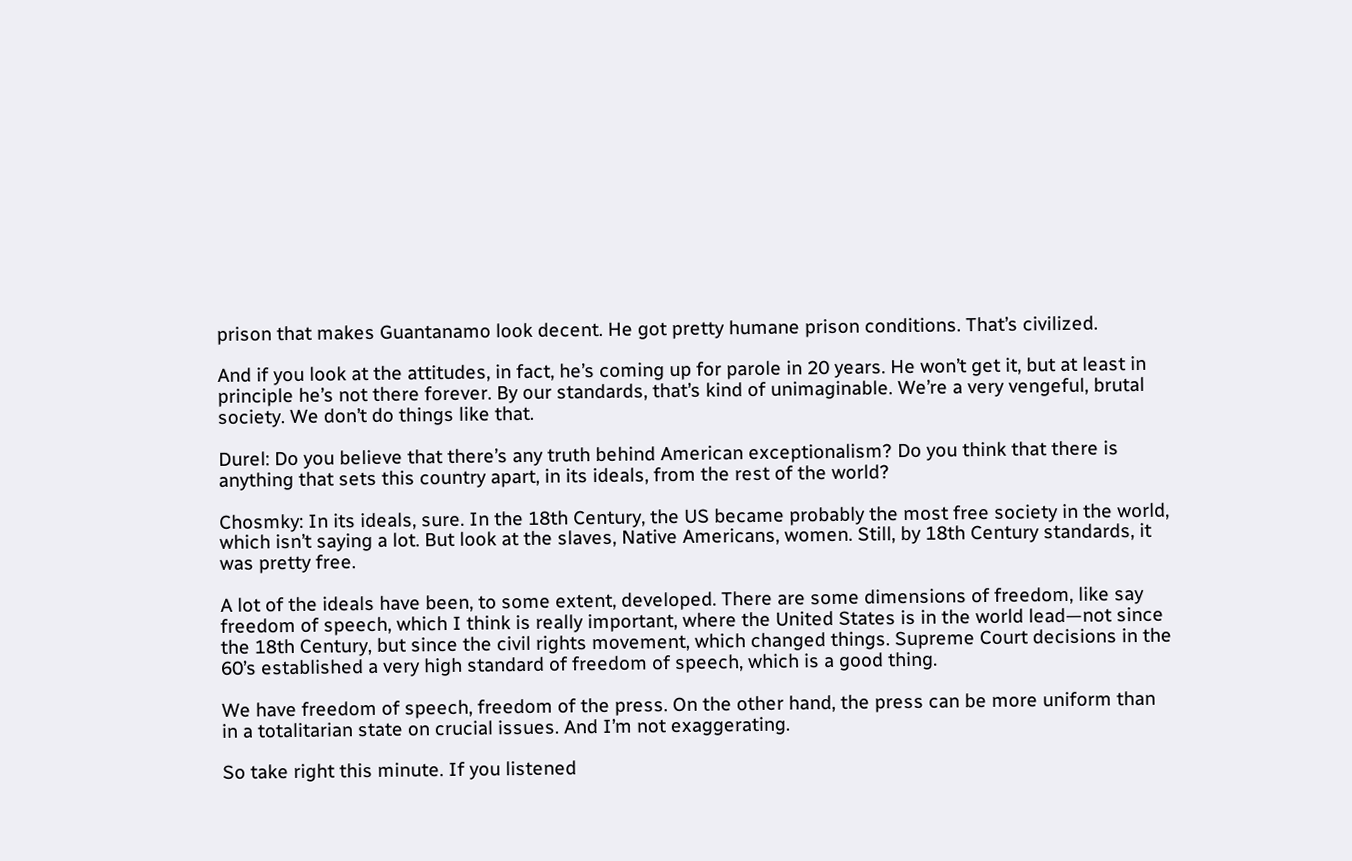prison that makes Guantanamo look decent. He got pretty humane prison conditions. That’s civilized.

And if you look at the attitudes, in fact, he’s coming up for parole in 20 years. He won’t get it, but at least in principle he’s not there forever. By our standards, that’s kind of unimaginable. We’re a very vengeful, brutal society. We don’t do things like that.

Durel: Do you believe that there’s any truth behind American exceptionalism? Do you think that there is anything that sets this country apart, in its ideals, from the rest of the world?

Chosmky: In its ideals, sure. In the 18th Century, the US became probably the most free society in the world, which isn’t saying a lot. But look at the slaves, Native Americans, women. Still, by 18th Century standards, it was pretty free.

A lot of the ideals have been, to some extent, developed. There are some dimensions of freedom, like say freedom of speech, which I think is really important, where the United States is in the world lead—not since the 18th Century, but since the civil rights movement, which changed things. Supreme Court decisions in the 60’s established a very high standard of freedom of speech, which is a good thing.

We have freedom of speech, freedom of the press. On the other hand, the press can be more uniform than in a totalitarian state on crucial issues. And I’m not exaggerating.

So take right this minute. If you listened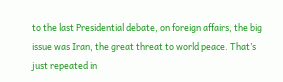to the last Presidential debate, on foreign affairs, the big issue was Iran, the great threat to world peace. That’s just repeated in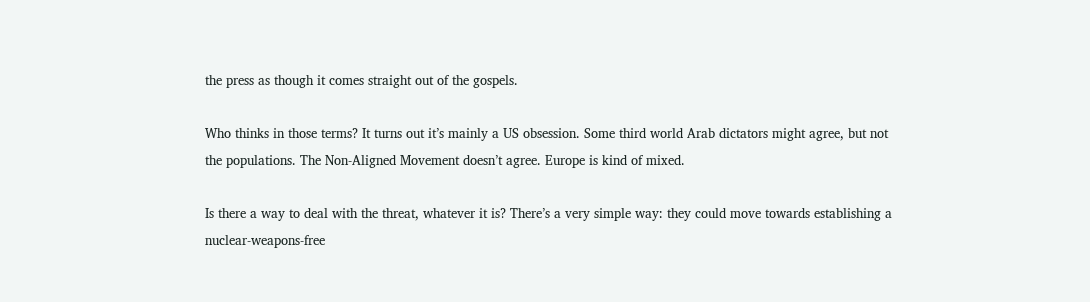the press as though it comes straight out of the gospels.

Who thinks in those terms? It turns out it’s mainly a US obsession. Some third world Arab dictators might agree, but not the populations. The Non-Aligned Movement doesn’t agree. Europe is kind of mixed.

Is there a way to deal with the threat, whatever it is? There’s a very simple way: they could move towards establishing a nuclear-weapons-free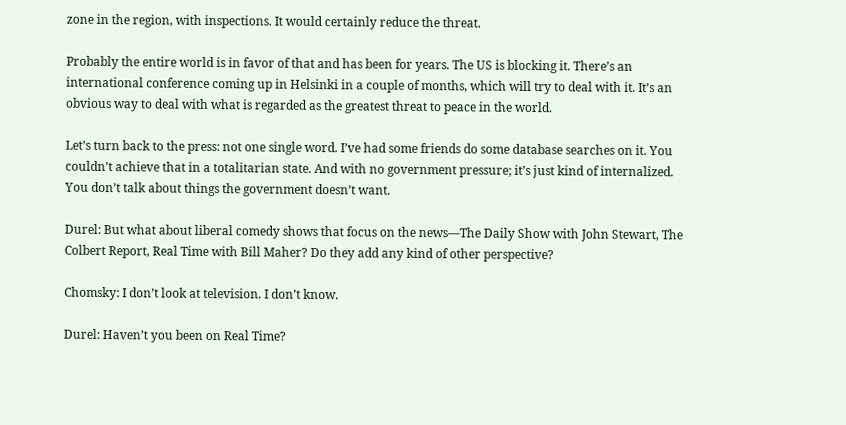zone in the region, with inspections. It would certainly reduce the threat.

Probably the entire world is in favor of that and has been for years. The US is blocking it. There’s an international conference coming up in Helsinki in a couple of months, which will try to deal with it. It’s an obvious way to deal with what is regarded as the greatest threat to peace in the world.

Let’s turn back to the press: not one single word. I’ve had some friends do some database searches on it. You couldn’t achieve that in a totalitarian state. And with no government pressure; it’s just kind of internalized. You don’t talk about things the government doesn’t want.

Durel: But what about liberal comedy shows that focus on the news—The Daily Show with John Stewart, The Colbert Report, Real Time with Bill Maher? Do they add any kind of other perspective?

Chomsky: I don’t look at television. I don’t know.

Durel: Haven’t you been on Real Time?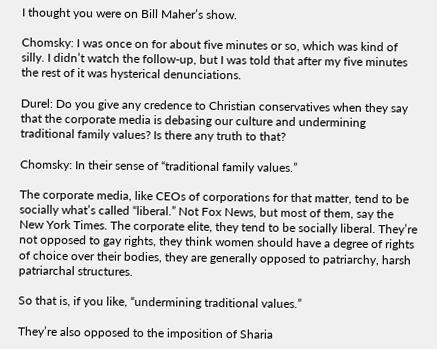I thought you were on Bill Maher’s show.

Chomsky: I was once on for about five minutes or so, which was kind of silly. I didn’t watch the follow-up, but I was told that after my five minutes the rest of it was hysterical denunciations.

Durel: Do you give any credence to Christian conservatives when they say that the corporate media is debasing our culture and undermining traditional family values? Is there any truth to that?

Chomsky: In their sense of “traditional family values.”

The corporate media, like CEOs of corporations for that matter, tend to be socially what’s called “liberal.” Not Fox News, but most of them, say the New York Times. The corporate elite, they tend to be socially liberal. They’re not opposed to gay rights, they think women should have a degree of rights of choice over their bodies, they are generally opposed to patriarchy, harsh patriarchal structures.

So that is, if you like, “undermining traditional values.”

They’re also opposed to the imposition of Sharia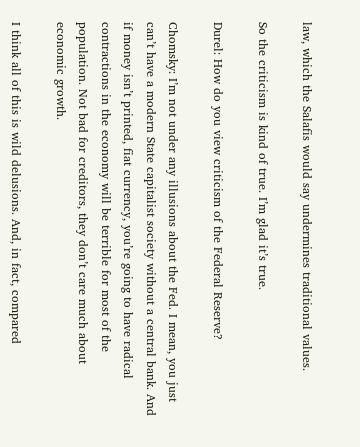law, which the Salafis would say undermines traditional values.

So the criticism is kind of true. I’m glad it’s true.

Durel: How do you view criticism of the Federal Reserve?

Chomsky: I’m not under any illusions about the Fed. I mean, you just can’t have a modern State capitalist society without a central bank. And if money isn’t printed, fiat currency, you’re going to have radical contractions in the economy will be terrible for most of the population. Not bad for creditors, they don’t care much about economic growth.

I think all of this is wild delusions. And, in fact, compared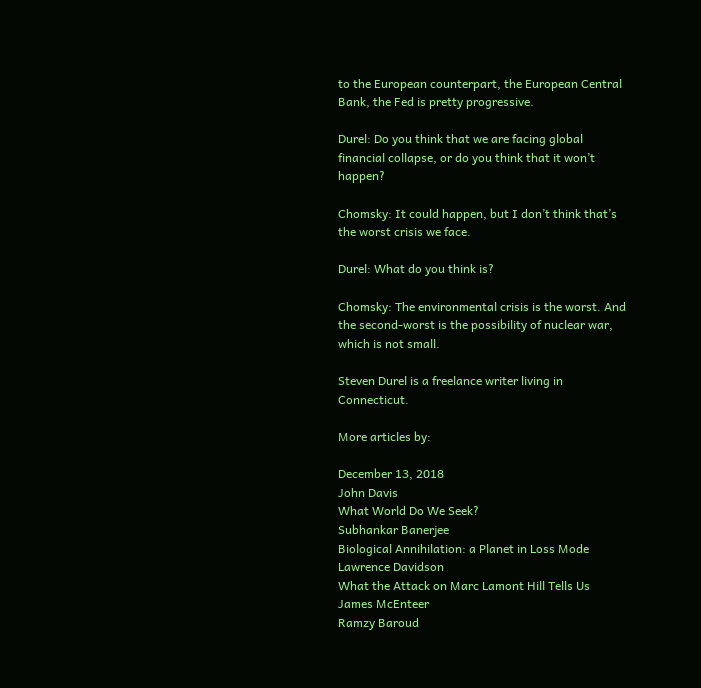to the European counterpart, the European Central Bank, the Fed is pretty progressive.

Durel: Do you think that we are facing global financial collapse, or do you think that it won’t happen?

Chomsky: It could happen, but I don’t think that’s the worst crisis we face.

Durel: What do you think is?

Chomsky: The environmental crisis is the worst. And the second-worst is the possibility of nuclear war, which is not small.

Steven Durel is a freelance writer living in Connecticut.

More articles by:

December 13, 2018
John Davis
What World Do We Seek?
Subhankar Banerjee
Biological Annihilation: a Planet in Loss Mode
Lawrence Davidson
What the Attack on Marc Lamont Hill Tells Us
James McEnteer
Ramzy Baroud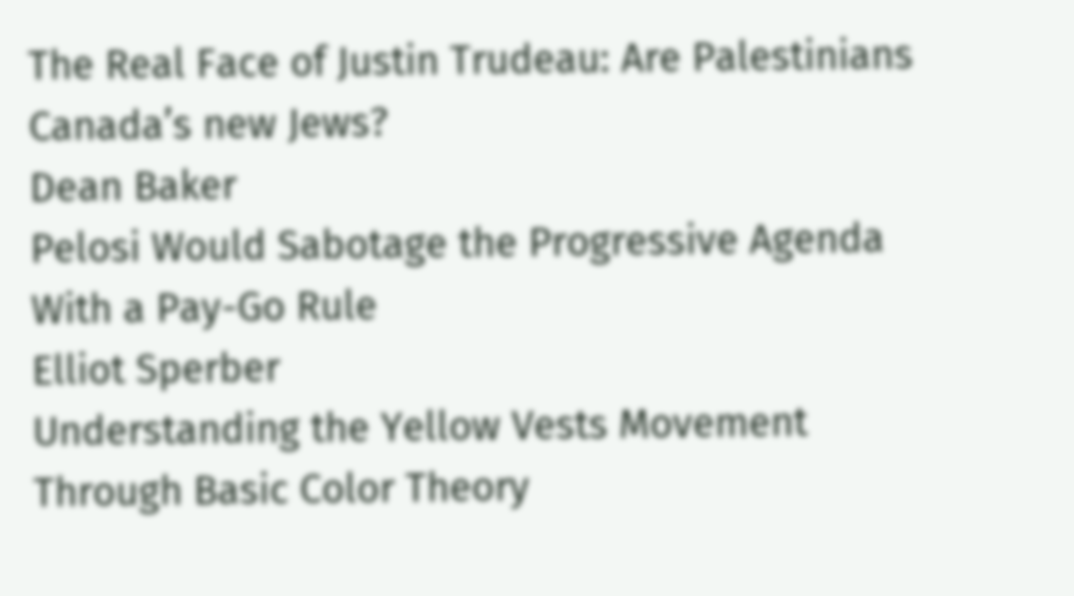The Real Face of Justin Trudeau: Are Palestinians Canada’s new Jews?
Dean Baker
Pelosi Would Sabotage the Progressive Agenda With a Pay-Go Rule
Elliot Sperber
Understanding the Yellow Vests Movement Through Basic Color Theory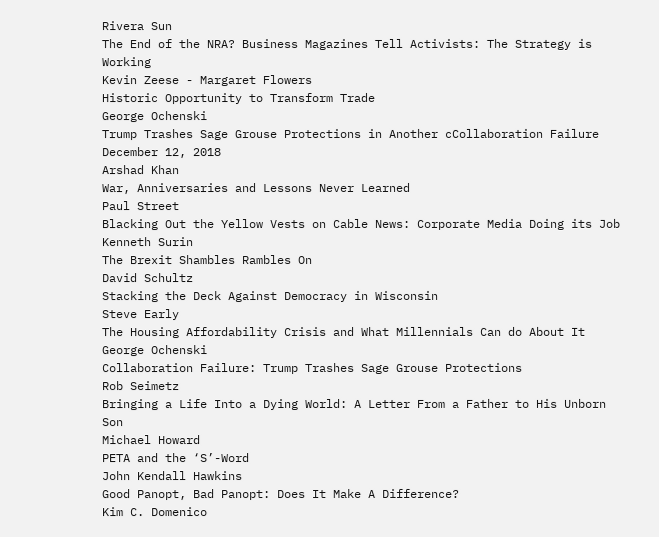Rivera Sun
The End of the NRA? Business Magazines Tell Activists: The Strategy is Working
Kevin Zeese - Margaret Flowers
Historic Opportunity to Transform Trade
George Ochenski
Trump Trashes Sage Grouse Protections in Another cCollaboration Failure
December 12, 2018
Arshad Khan
War, Anniversaries and Lessons Never Learned
Paul Street
Blacking Out the Yellow Vests on Cable News: Corporate Media Doing its Job
Kenneth Surin
The Brexit Shambles Rambles On
David Schultz
Stacking the Deck Against Democracy in Wisconsin
Steve Early
The Housing Affordability Crisis and What Millennials Can do About It
George Ochenski
Collaboration Failure: Trump Trashes Sage Grouse Protections
Rob Seimetz
Bringing a Life Into a Dying World: A Letter From a Father to His Unborn Son
Michael Howard
PETA and the ‘S’-Word
John Kendall Hawkins
Good Panopt, Bad Panopt: Does It Make A Difference?
Kim C. Domenico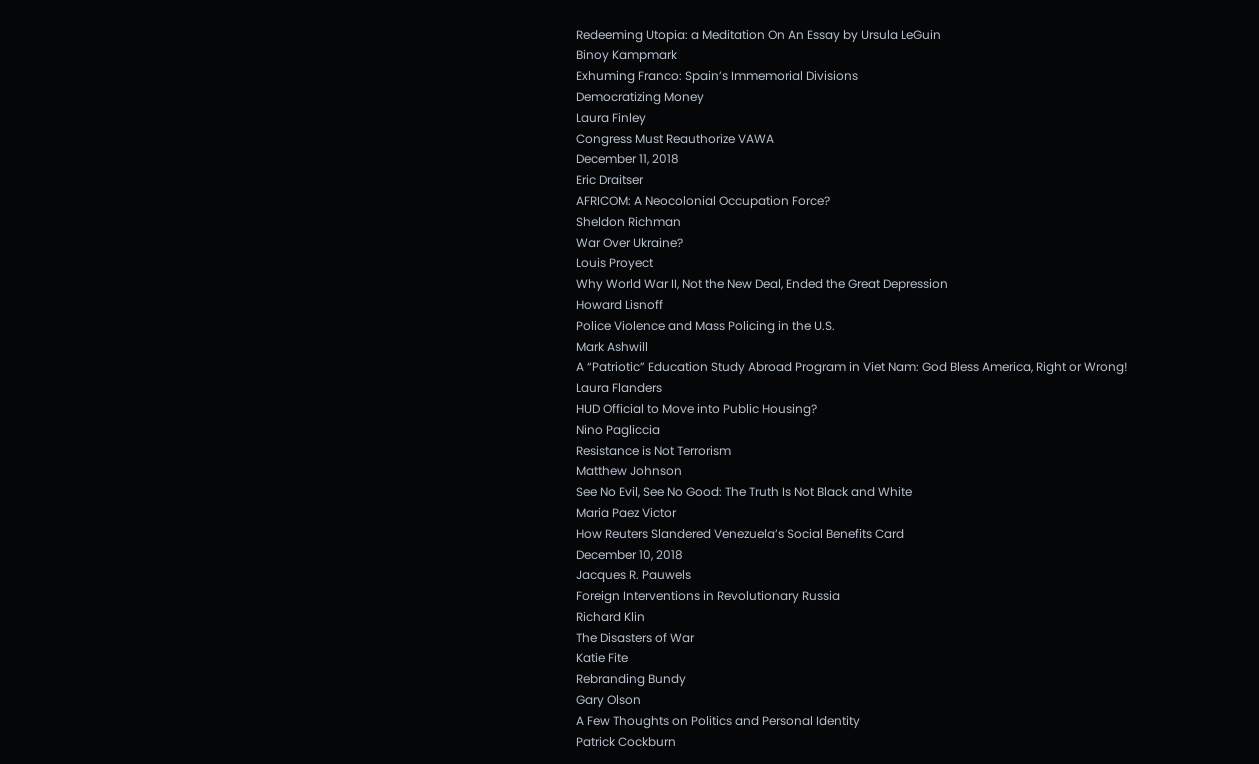Redeeming Utopia: a Meditation On An Essay by Ursula LeGuin
Binoy Kampmark
Exhuming Franco: Spain’s Immemorial Divisions
Democratizing Money
Laura Finley
Congress Must Reauthorize VAWA
December 11, 2018
Eric Draitser
AFRICOM: A Neocolonial Occupation Force?
Sheldon Richman
War Over Ukraine?
Louis Proyect
Why World War II, Not the New Deal, Ended the Great Depression
Howard Lisnoff
Police Violence and Mass Policing in the U.S.
Mark Ashwill
A “Patriotic” Education Study Abroad Program in Viet Nam: God Bless America, Right or Wrong!
Laura Flanders
HUD Official to Move into Public Housing?
Nino Pagliccia
Resistance is Not Terrorism
Matthew Johnson
See No Evil, See No Good: The Truth Is Not Black and White
Maria Paez Victor
How Reuters Slandered Venezuela’s Social Benefits Card
December 10, 2018
Jacques R. Pauwels
Foreign Interventions in Revolutionary Russia
Richard Klin
The Disasters of War
Katie Fite
Rebranding Bundy
Gary Olson
A Few Thoughts on Politics and Personal Identity
Patrick Cockburn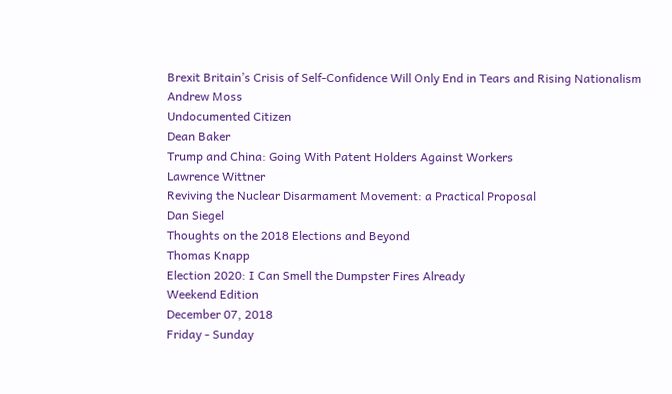Brexit Britain’s Crisis of Self-Confidence Will Only End in Tears and Rising Nationalism
Andrew Moss
Undocumented Citizen
Dean Baker
Trump and China: Going With Patent Holders Against Workers
Lawrence Wittner
Reviving the Nuclear Disarmament Movement: a Practical Proposal
Dan Siegel
Thoughts on the 2018 Elections and Beyond
Thomas Knapp
Election 2020: I Can Smell the Dumpster Fires Already
Weekend Edition
December 07, 2018
Friday - Sunday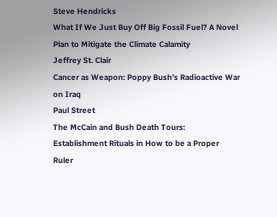Steve Hendricks
What If We Just Buy Off Big Fossil Fuel? A Novel Plan to Mitigate the Climate Calamity
Jeffrey St. Clair
Cancer as Weapon: Poppy Bush’s Radioactive War on Iraq
Paul Street
The McCain and Bush Death Tours: Establishment Rituals in How to be a Proper Ruler